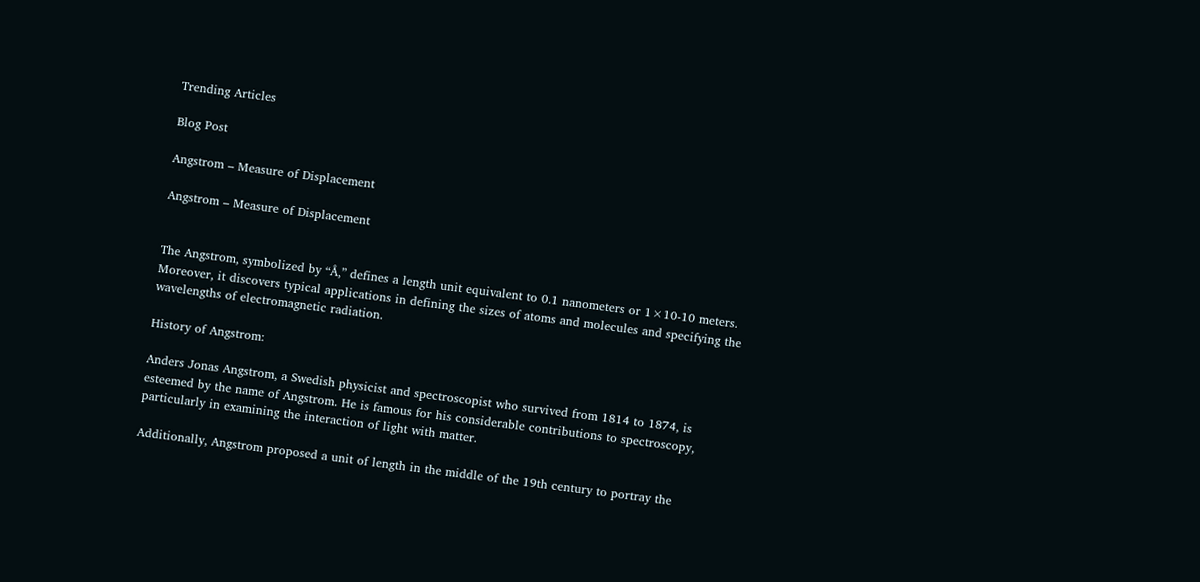Trending Articles

Blog Post

Angstrom – Measure of Displacement

Angstrom – Measure of Displacement


The Angstrom, symbolized by “Å,” defines a length unit equivalent to 0.1 nanometers or 1×10-10 meters. Moreover, it discovers typical applications in defining the sizes of atoms and molecules and specifying the wavelengths of electromagnetic radiation.

History of Angstrom:

Anders Jonas Angstrom, a Swedish physicist and spectroscopist who survived from 1814 to 1874, is esteemed by the name of Angstrom. He is famous for his considerable contributions to spectroscopy, particularly in examining the interaction of light with matter.

Additionally, Angstrom proposed a unit of length in the middle of the 19th century to portray the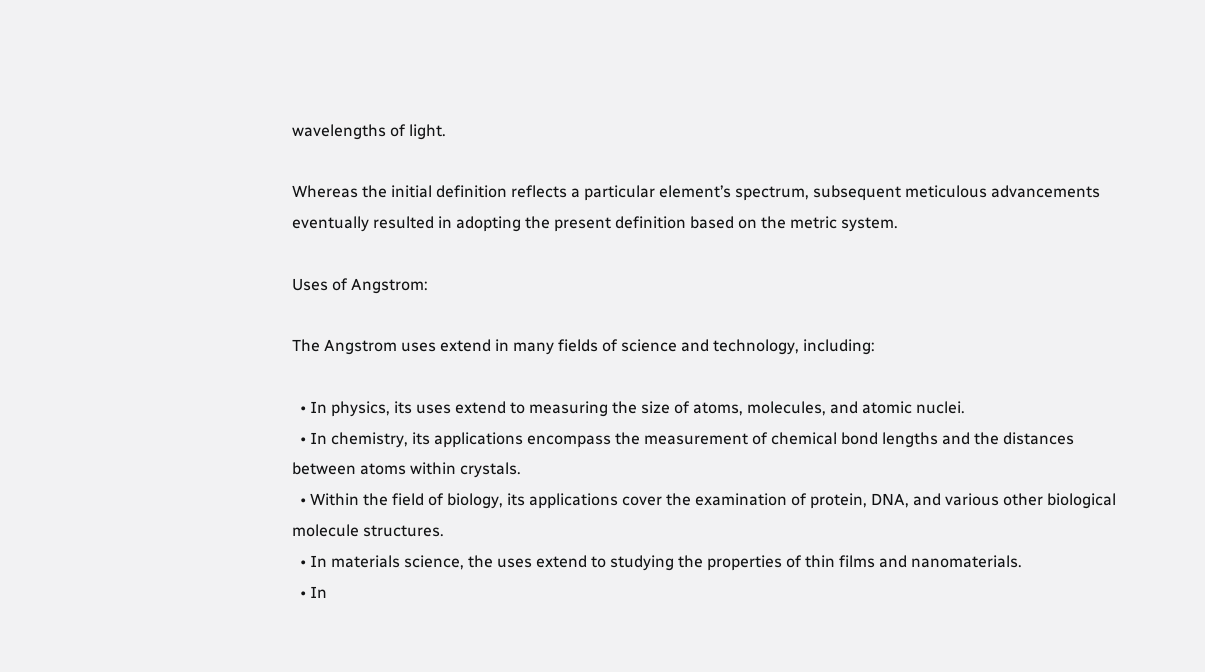wavelengths of light.

Whereas the initial definition reflects a particular element’s spectrum, subsequent meticulous advancements eventually resulted in adopting the present definition based on the metric system.

Uses of Angstrom:

The Angstrom uses extend in many fields of science and technology, including:

  • In physics, its uses extend to measuring the size of atoms, molecules, and atomic nuclei.
  • In chemistry, its applications encompass the measurement of chemical bond lengths and the distances between atoms within crystals.
  • Within the field of biology, its applications cover the examination of protein, DNA, and various other biological molecule structures.
  • In materials science, the uses extend to studying the properties of thin films and nanomaterials.
  • In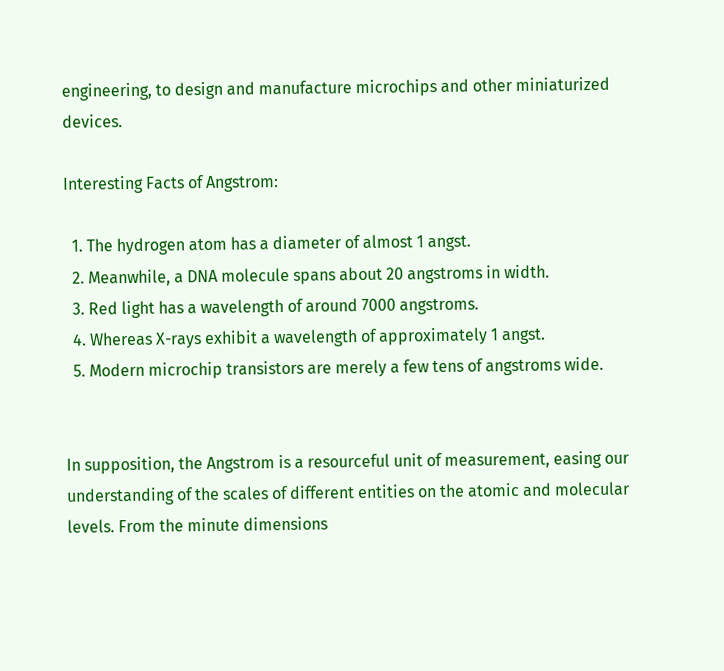engineering, to design and manufacture microchips and other miniaturized devices.

Interesting Facts of Angstrom:

  1. The hydrogen atom has a diameter of almost 1 angst.
  2. Meanwhile, a DNA molecule spans about 20 angstroms in width.
  3. Red light has a wavelength of around 7000 angstroms.
  4. Whereas X-rays exhibit a wavelength of approximately 1 angst.
  5. Modern microchip transistors are merely a few tens of angstroms wide.


In supposition, the Angstrom is a resourceful unit of measurement, easing our understanding of the scales of different entities on the atomic and molecular levels. From the minute dimensions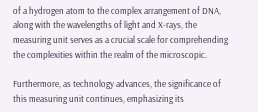of a hydrogen atom to the complex arrangement of DNA, along with the wavelengths of light and X-rays, the measuring unit serves as a crucial scale for comprehending the complexities within the realm of the microscopic.

Furthermore, as technology advances, the significance of this measuring unit continues, emphasizing its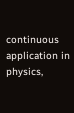continuous application in physics,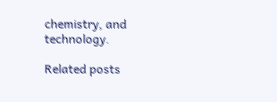chemistry, and technology.

Related posts